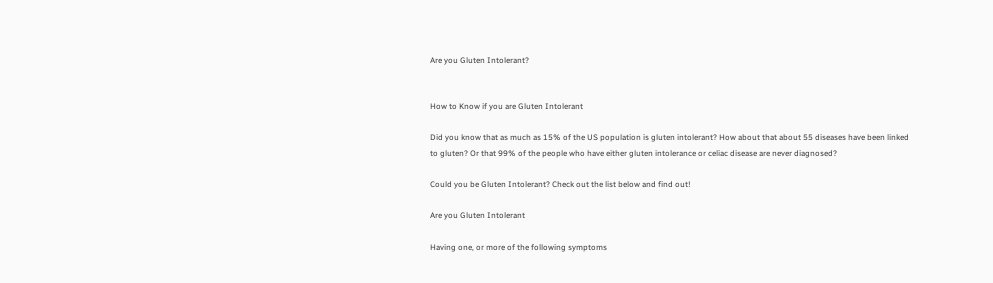Are you Gluten Intolerant?


How to Know if you are Gluten Intolerant

Did you know that as much as 15% of the US population is gluten intolerant? How about that about 55 diseases have been linked to gluten? Or that 99% of the people who have either gluten intolerance or celiac disease are never diagnosed?

Could you be Gluten Intolerant? Check out the list below and find out!

Are you Gluten Intolerant

Having one, or more of the following symptoms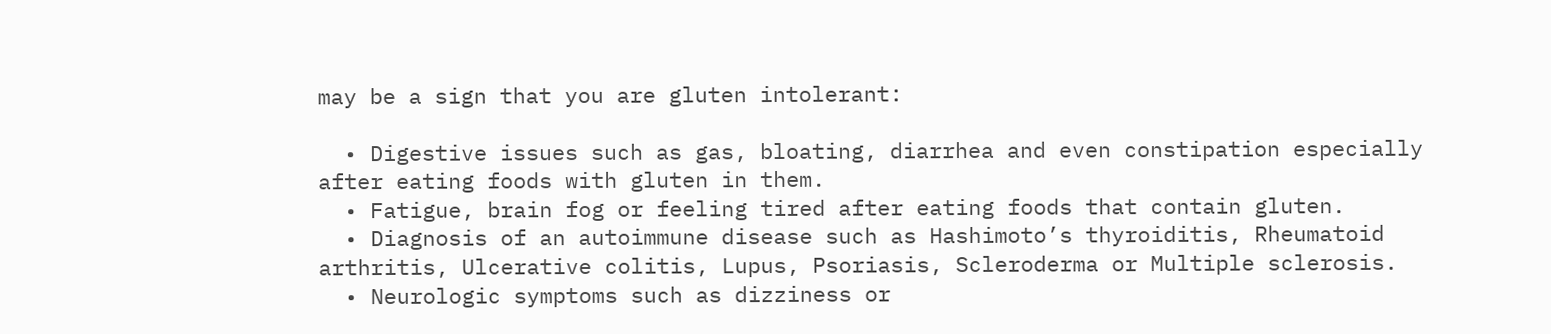may be a sign that you are gluten intolerant:

  • Digestive issues such as gas, bloating, diarrhea and even constipation especially after eating foods with gluten in them.
  • Fatigue, brain fog or feeling tired after eating foods that contain gluten.
  • Diagnosis of an autoimmune disease such as Hashimoto’s thyroiditis, Rheumatoid arthritis, Ulcerative colitis, Lupus, Psoriasis, Scleroderma or Multiple sclerosis.
  • Neurologic symptoms such as dizziness or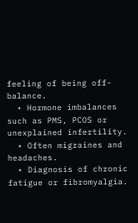feeling of being off-balance.
  • Hormone imbalances such as PMS, PCOS or unexplained infertility.
  • Often migraines and  headaches.
  • Diagnosis of chronic fatigue or fibromyalgia.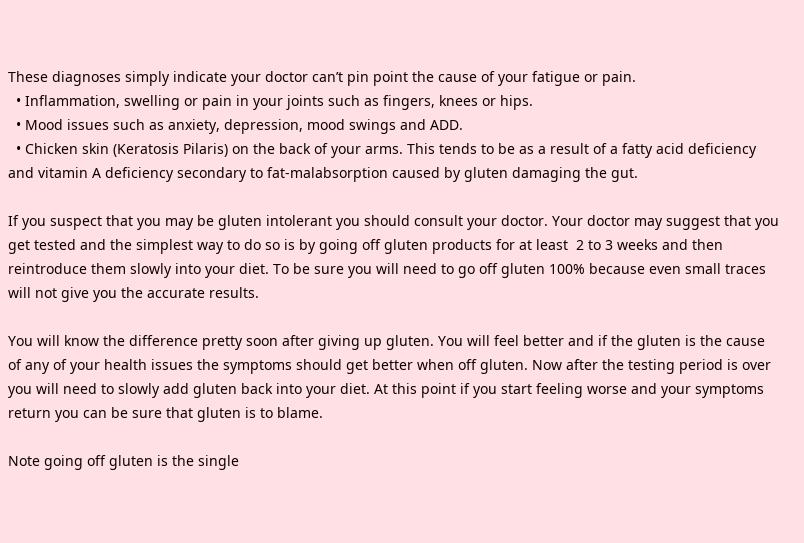These diagnoses simply indicate your doctor can’t pin point the cause of your fatigue or pain.
  • Inflammation, swelling or pain in your joints such as fingers, knees or hips.
  • Mood issues such as anxiety, depression, mood swings and ADD.
  • Chicken skin (Keratosis Pilaris) on the back of your arms. This tends to be as a result of a fatty acid deficiency and vitamin A deficiency secondary to fat-malabsorption caused by gluten damaging the gut.

If you suspect that you may be gluten intolerant you should consult your doctor. Your doctor may suggest that you get tested and the simplest way to do so is by going off gluten products for at least  2 to 3 weeks and then reintroduce them slowly into your diet. To be sure you will need to go off gluten 100% because even small traces will not give you the accurate results.

You will know the difference pretty soon after giving up gluten. You will feel better and if the gluten is the cause of any of your health issues the symptoms should get better when off gluten. Now after the testing period is over you will need to slowly add gluten back into your diet. At this point if you start feeling worse and your symptoms return you can be sure that gluten is to blame.

Note going off gluten is the single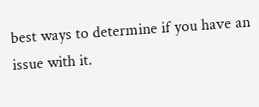best ways to determine if you have an issue with it.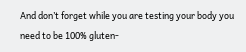And don’t forget while you are testing your body you need to be 100% gluten-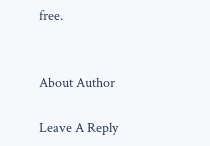free.


About Author

Leave A Reply